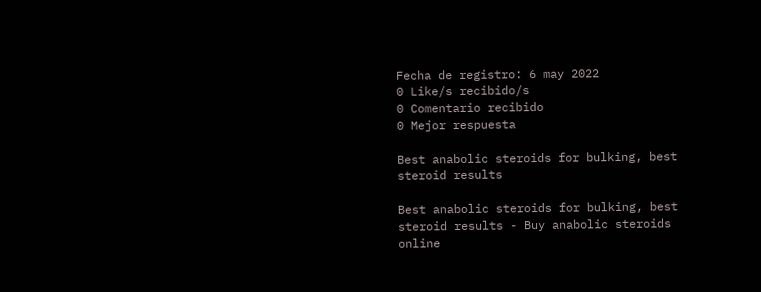Fecha de registro: 6 may 2022
0 Like/s recibido/s
0 Comentario recibido
0 Mejor respuesta

Best anabolic steroids for bulking, best steroid results

Best anabolic steroids for bulking, best steroid results - Buy anabolic steroids online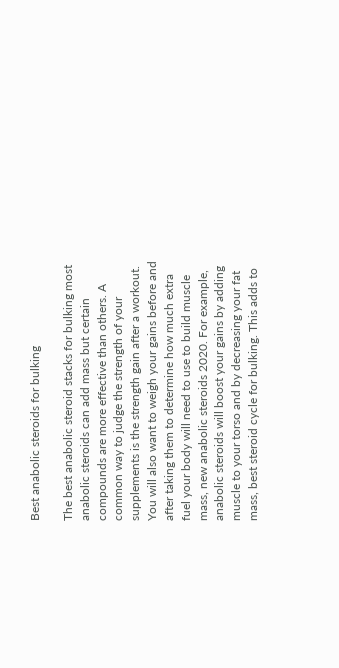Best anabolic steroids for bulking

The best anabolic steroid stacks for bulking most anabolic steroids can add mass but certain compounds are more effective than others. A common way to judge the strength of your supplements is the strength gain after a workout. You will also want to weigh your gains before and after taking them to determine how much extra fuel your body will need to use to build muscle mass, new anabolic steroids 2020. For example, anabolic steroids will boost your gains by adding muscle to your torso and by decreasing your fat mass, best steroid cycle for bulking. This adds to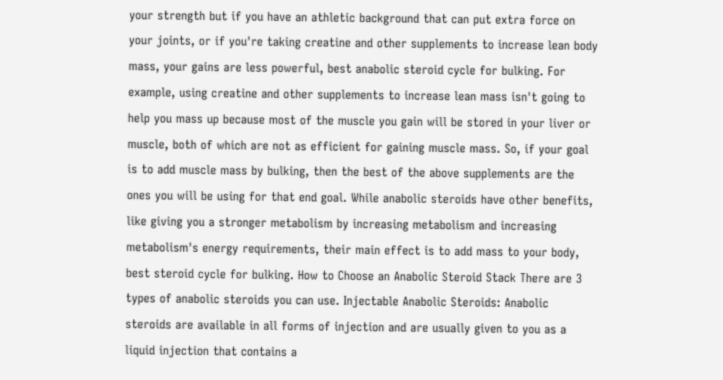your strength but if you have an athletic background that can put extra force on your joints, or if you're taking creatine and other supplements to increase lean body mass, your gains are less powerful, best anabolic steroid cycle for bulking. For example, using creatine and other supplements to increase lean mass isn't going to help you mass up because most of the muscle you gain will be stored in your liver or muscle, both of which are not as efficient for gaining muscle mass. So, if your goal is to add muscle mass by bulking, then the best of the above supplements are the ones you will be using for that end goal. While anabolic steroids have other benefits, like giving you a stronger metabolism by increasing metabolism and increasing metabolism's energy requirements, their main effect is to add mass to your body, best steroid cycle for bulking. How to Choose an Anabolic Steroid Stack There are 3 types of anabolic steroids you can use. Injectable Anabolic Steroids: Anabolic steroids are available in all forms of injection and are usually given to you as a liquid injection that contains a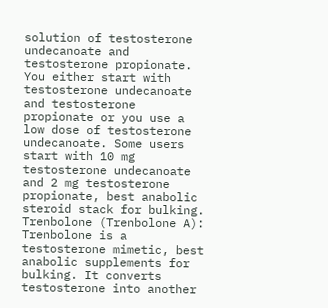solution of testosterone undecanoate and testosterone propionate. You either start with testosterone undecanoate and testosterone propionate or you use a low dose of testosterone undecanoate. Some users start with 10 mg testosterone undecanoate and 2 mg testosterone propionate, best anabolic steroid stack for bulking. Trenbolone (Trenbolone A): Trenbolone is a testosterone mimetic, best anabolic supplements for bulking. It converts testosterone into another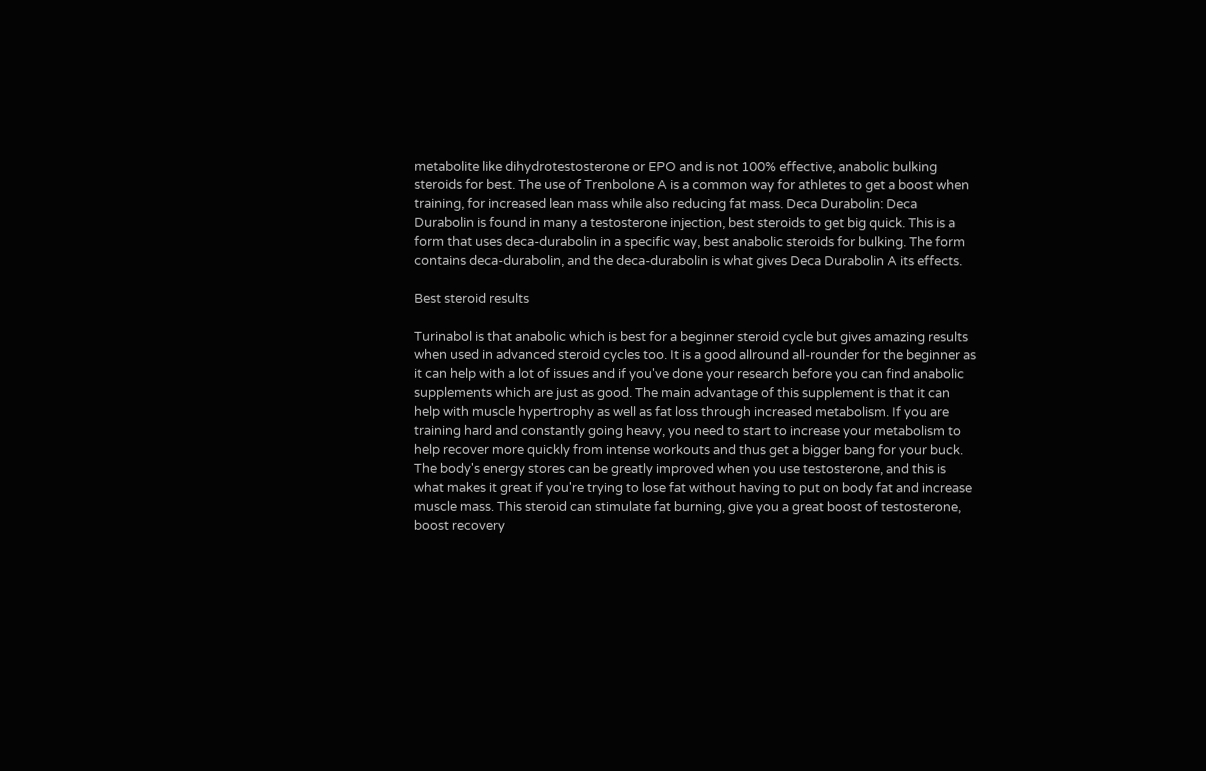metabolite like dihydrotestosterone or EPO and is not 100% effective, anabolic bulking steroids for best. The use of Trenbolone A is a common way for athletes to get a boost when training, for increased lean mass while also reducing fat mass. Deca Durabolin: Deca Durabolin is found in many a testosterone injection, best steroids to get big quick. This is a form that uses deca-durabolin in a specific way, best anabolic steroids for bulking. The form contains deca-durabolin, and the deca-durabolin is what gives Deca Durabolin A its effects.

Best steroid results

Turinabol is that anabolic which is best for a beginner steroid cycle but gives amazing results when used in advanced steroid cycles too. It is a good allround all-rounder for the beginner as it can help with a lot of issues and if you've done your research before you can find anabolic supplements which are just as good. The main advantage of this supplement is that it can help with muscle hypertrophy as well as fat loss through increased metabolism. If you are training hard and constantly going heavy, you need to start to increase your metabolism to help recover more quickly from intense workouts and thus get a bigger bang for your buck. The body's energy stores can be greatly improved when you use testosterone, and this is what makes it great if you're trying to lose fat without having to put on body fat and increase muscle mass. This steroid can stimulate fat burning, give you a great boost of testosterone, boost recovery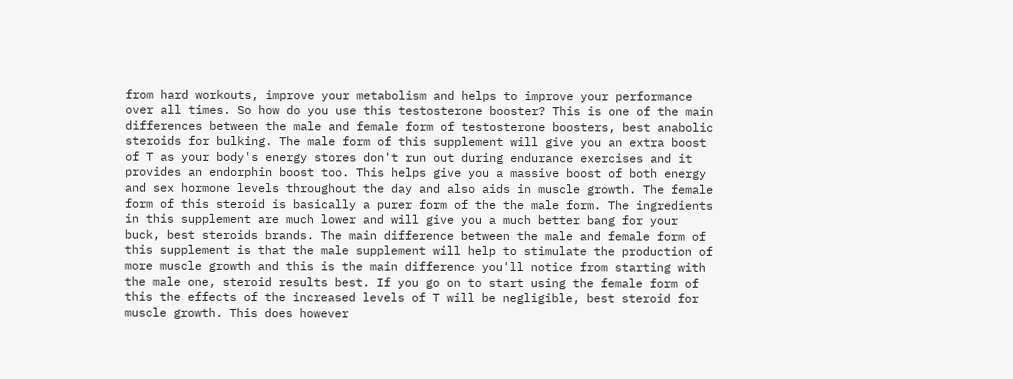from hard workouts, improve your metabolism and helps to improve your performance over all times. So how do you use this testosterone booster? This is one of the main differences between the male and female form of testosterone boosters, best anabolic steroids for bulking. The male form of this supplement will give you an extra boost of T as your body's energy stores don't run out during endurance exercises and it provides an endorphin boost too. This helps give you a massive boost of both energy and sex hormone levels throughout the day and also aids in muscle growth. The female form of this steroid is basically a purer form of the the male form. The ingredients in this supplement are much lower and will give you a much better bang for your buck, best steroids brands. The main difference between the male and female form of this supplement is that the male supplement will help to stimulate the production of more muscle growth and this is the main difference you'll notice from starting with the male one, steroid results best. If you go on to start using the female form of this the effects of the increased levels of T will be negligible, best steroid for muscle growth. This does however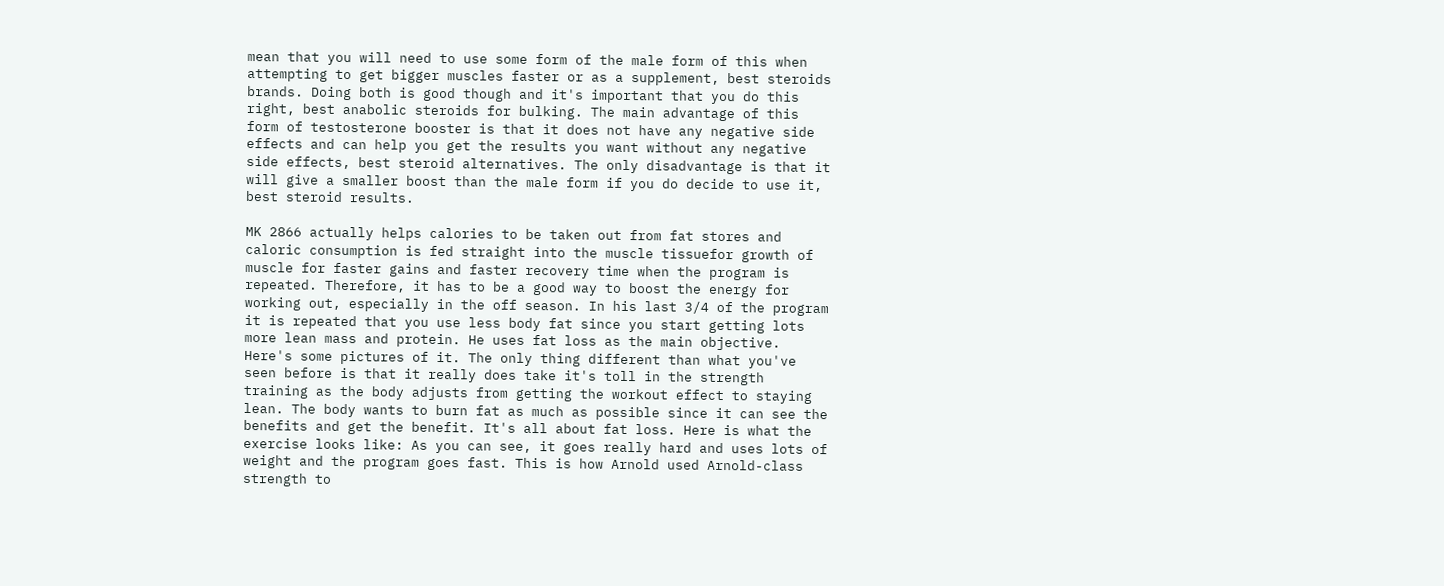mean that you will need to use some form of the male form of this when attempting to get bigger muscles faster or as a supplement, best steroids brands. Doing both is good though and it's important that you do this right, best anabolic steroids for bulking. The main advantage of this form of testosterone booster is that it does not have any negative side effects and can help you get the results you want without any negative side effects, best steroid alternatives. The only disadvantage is that it will give a smaller boost than the male form if you do decide to use it, best steroid results.

MK 2866 actually helps calories to be taken out from fat stores and caloric consumption is fed straight into the muscle tissuefor growth of muscle for faster gains and faster recovery time when the program is repeated. Therefore, it has to be a good way to boost the energy for working out, especially in the off season. In his last 3/4 of the program it is repeated that you use less body fat since you start getting lots more lean mass and protein. He uses fat loss as the main objective. Here's some pictures of it. The only thing different than what you've seen before is that it really does take it's toll in the strength training as the body adjusts from getting the workout effect to staying lean. The body wants to burn fat as much as possible since it can see the benefits and get the benefit. It's all about fat loss. Here is what the exercise looks like: As you can see, it goes really hard and uses lots of weight and the program goes fast. This is how Arnold used Arnold-class strength to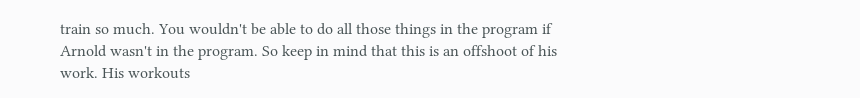train so much. You wouldn't be able to do all those things in the program if Arnold wasn't in the program. So keep in mind that this is an offshoot of his work. His workouts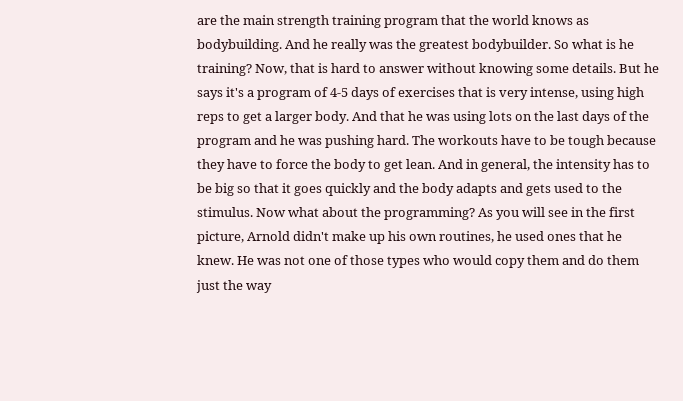are the main strength training program that the world knows as bodybuilding. And he really was the greatest bodybuilder. So what is he training? Now, that is hard to answer without knowing some details. But he says it's a program of 4-5 days of exercises that is very intense, using high reps to get a larger body. And that he was using lots on the last days of the program and he was pushing hard. The workouts have to be tough because they have to force the body to get lean. And in general, the intensity has to be big so that it goes quickly and the body adapts and gets used to the stimulus. Now what about the programming? As you will see in the first picture, Arnold didn't make up his own routines, he used ones that he knew. He was not one of those types who would copy them and do them just the way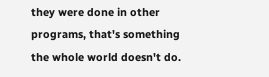they were done in other programs, that's something the whole world doesn't do.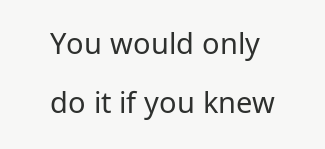You would only do it if you knew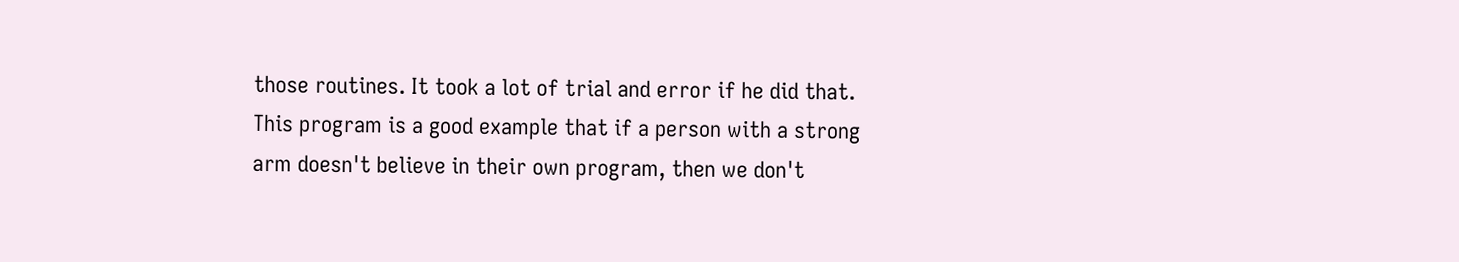those routines. It took a lot of trial and error if he did that. This program is a good example that if a person with a strong arm doesn't believe in their own program, then we don't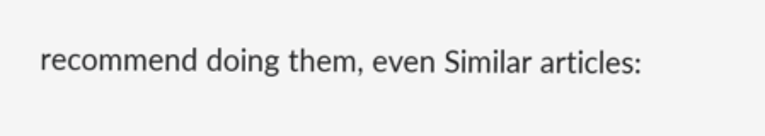recommend doing them, even Similar articles: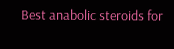Best anabolic steroids for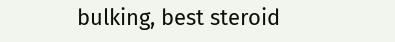bulking, best steroid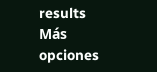results
Más opciones